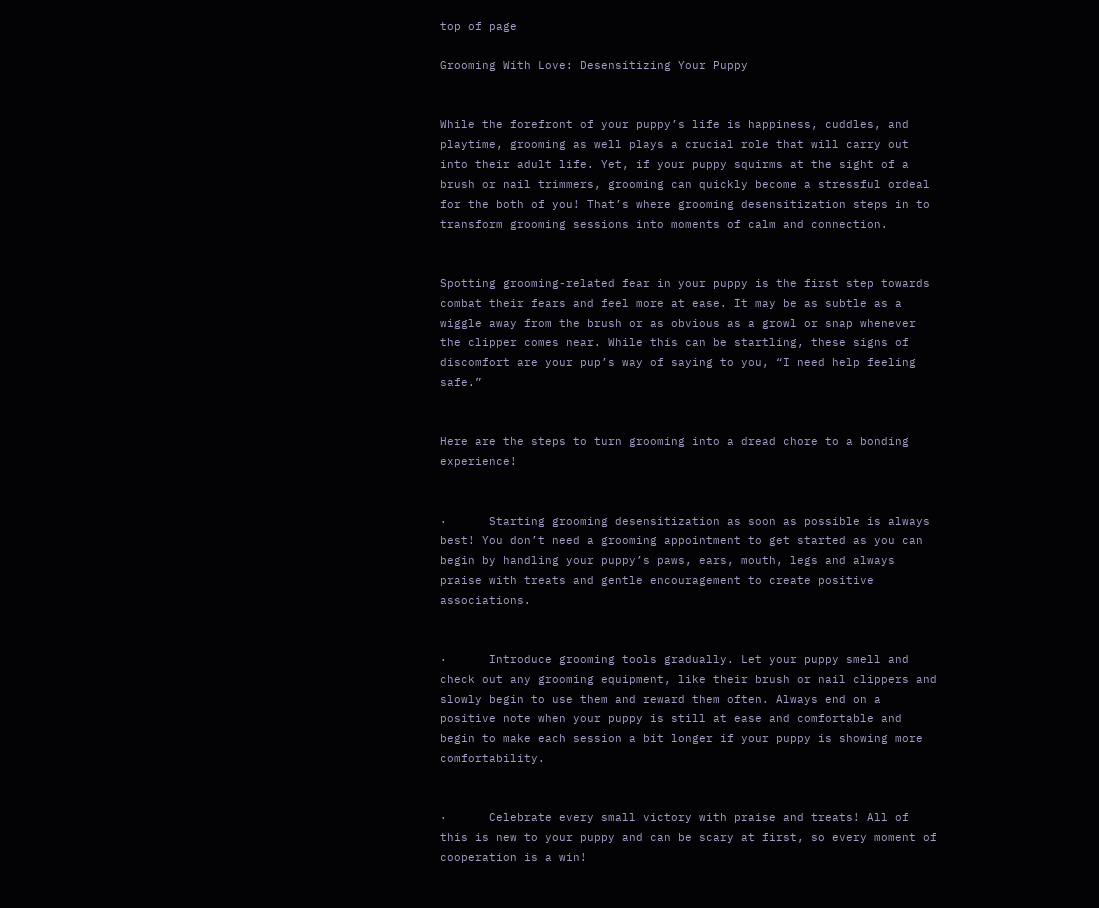top of page

Grooming With Love: Desensitizing Your Puppy


While the forefront of your puppy’s life is happiness, cuddles, and playtime, grooming as well plays a crucial role that will carry out into their adult life. Yet, if your puppy squirms at the sight of a brush or nail trimmers, grooming can quickly become a stressful ordeal for the both of you! That’s where grooming desensitization steps in to transform grooming sessions into moments of calm and connection.


Spotting grooming-related fear in your puppy is the first step towards combat their fears and feel more at ease. It may be as subtle as a wiggle away from the brush or as obvious as a growl or snap whenever the clipper comes near. While this can be startling, these signs of discomfort are your pup’s way of saying to you, “I need help feeling safe.”


Here are the steps to turn grooming into a dread chore to a bonding experience!


·      Starting grooming desensitization as soon as possible is always best! You don’t need a grooming appointment to get started as you can begin by handling your puppy’s paws, ears, mouth, legs and always praise with treats and gentle encouragement to create positive associations.


·      Introduce grooming tools gradually. Let your puppy smell and check out any grooming equipment, like their brush or nail clippers and slowly begin to use them and reward them often. Always end on a positive note when your puppy is still at ease and comfortable and begin to make each session a bit longer if your puppy is showing more comfortability.


·      Celebrate every small victory with praise and treats! All of this is new to your puppy and can be scary at first, so every moment of cooperation is a win!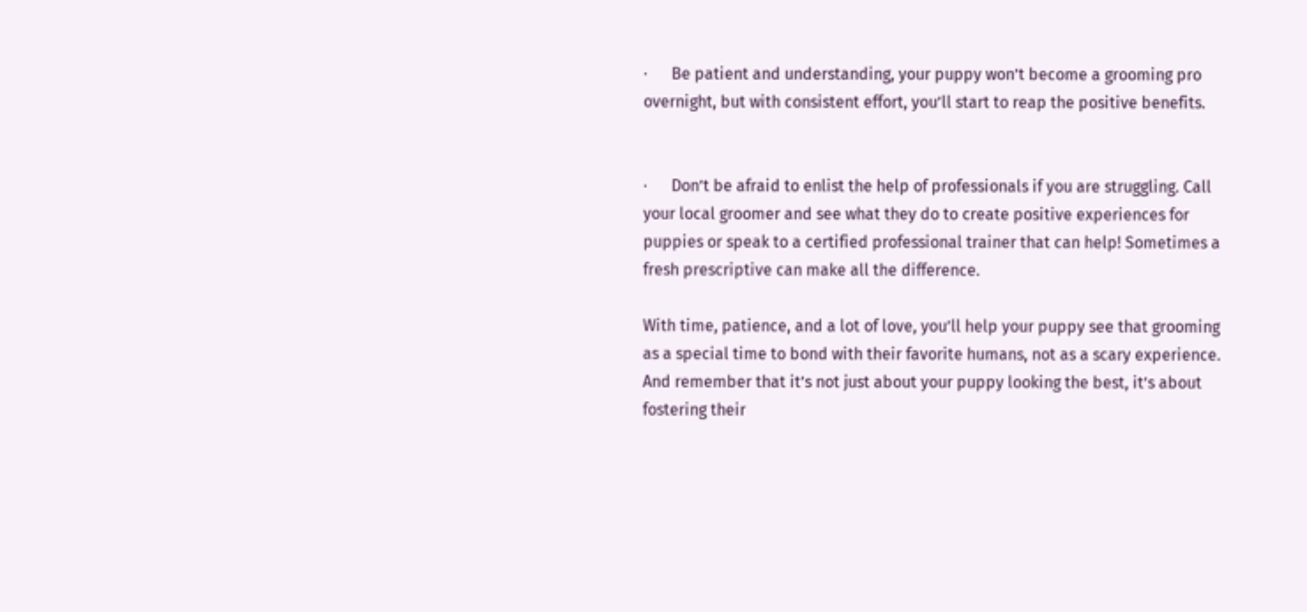·      Be patient and understanding, your puppy won’t become a grooming pro overnight, but with consistent effort, you’ll start to reap the positive benefits.


·      Don’t be afraid to enlist the help of professionals if you are struggling. Call your local groomer and see what they do to create positive experiences for puppies or speak to a certified professional trainer that can help! Sometimes a fresh prescriptive can make all the difference.

With time, patience, and a lot of love, you’ll help your puppy see that grooming as a special time to bond with their favorite humans, not as a scary experience. And remember that it’s not just about your puppy looking the best, it’s about fostering their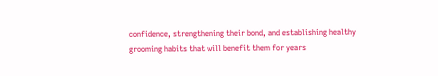confidence, strengthening their bond, and establishing healthy grooming habits that will benefit them for years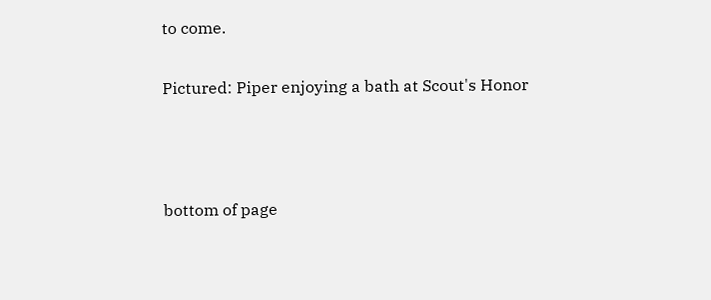to come.

Pictured: Piper enjoying a bath at Scout's Honor



bottom of page